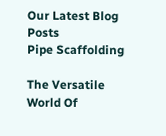Our Latest Blog Posts
Pipe Scaffolding

The Versatile World Of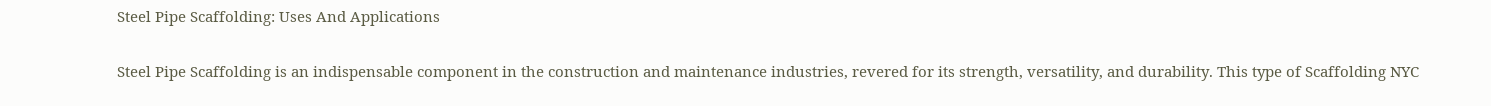Steel Pipe Scaffolding: Uses And Applications

Steel Pipe Scaffolding is an indispensable component in the construction and maintenance industries, revered for its strength, versatility, and durability. This type of Scaffolding NYC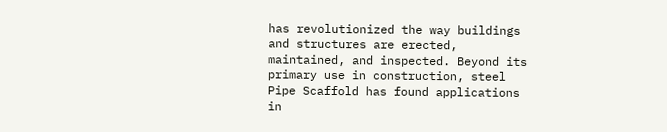has revolutionized the way buildings and structures are erected, maintained, and inspected. Beyond its primary use in construction, steel Pipe Scaffold has found applications in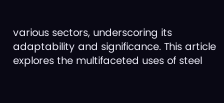various sectors, underscoring its adaptability and significance. This article explores the multifaceted uses of steel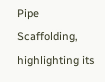Pipe Scaffolding, highlighting its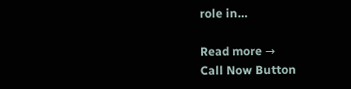role in…

Read more →
Call Now Button